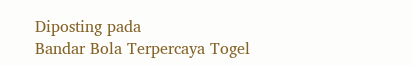Diposting pada
Bandar Bola Terpercaya Togel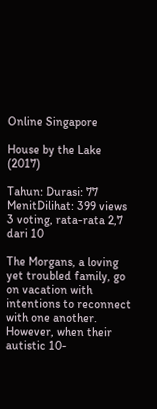Online Singapore

House by the Lake (2017)

Tahun: Durasi: 77 MenitDilihat: 399 views
3 voting, rata-rata 2,7 dari 10

The Morgans, a loving yet troubled family, go on vacation with intentions to reconnect with one another. However, when their autistic 10-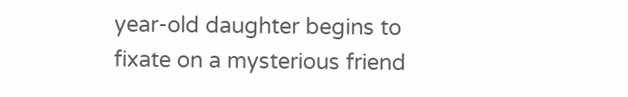year-old daughter begins to fixate on a mysterious friend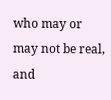who may or may not be real, and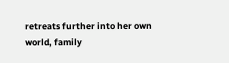retreats further into her own world, family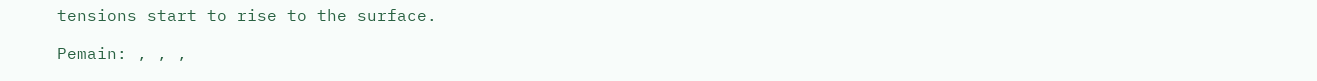tensions start to rise to the surface.

Pemain: , , ,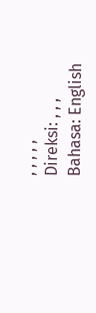, , , , ,
Direksi: , , ,
Bahasa: English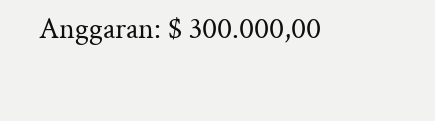Anggaran: $ 300.000,00